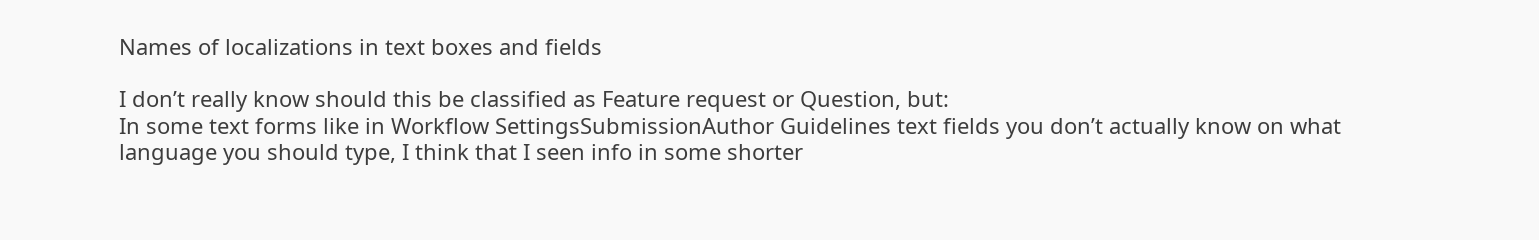Names of localizations in text boxes and fields

I don’t really know should this be classified as Feature request or Question, but:
In some text forms like in Workflow SettingsSubmissionAuthor Guidelines text fields you don’t actually know on what language you should type, I think that I seen info in some shorter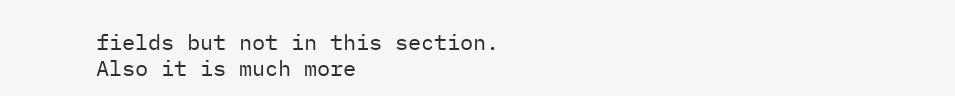fields but not in this section. Also it is much more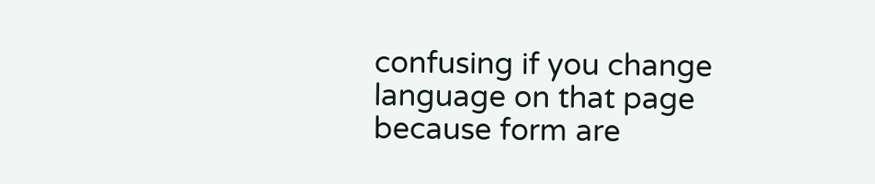confusing if you change language on that page because form are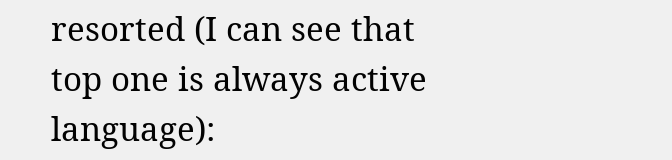resorted (I can see that top one is always active language):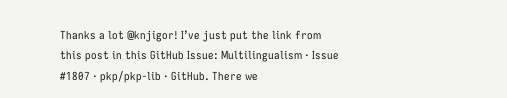Thanks a lot @knjigor! I’ve just put the link from this post in this GitHub Issue: Multilingualism · Issue #1807 · pkp/pkp-lib · GitHub. There we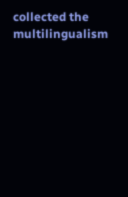collected the multilingualism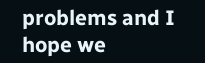problems and I hope we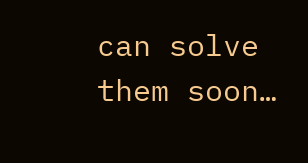can solve them soon…